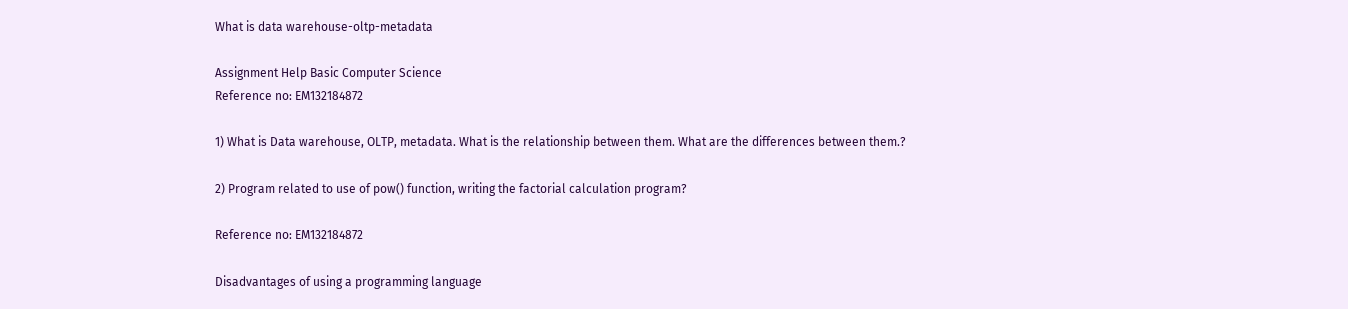What is data warehouse-oltp-metadata

Assignment Help Basic Computer Science
Reference no: EM132184872

1) What is Data warehouse, OLTP, metadata. What is the relationship between them. What are the differences between them.?

2) Program related to use of pow() function, writing the factorial calculation program?

Reference no: EM132184872

Disadvantages of using a programming language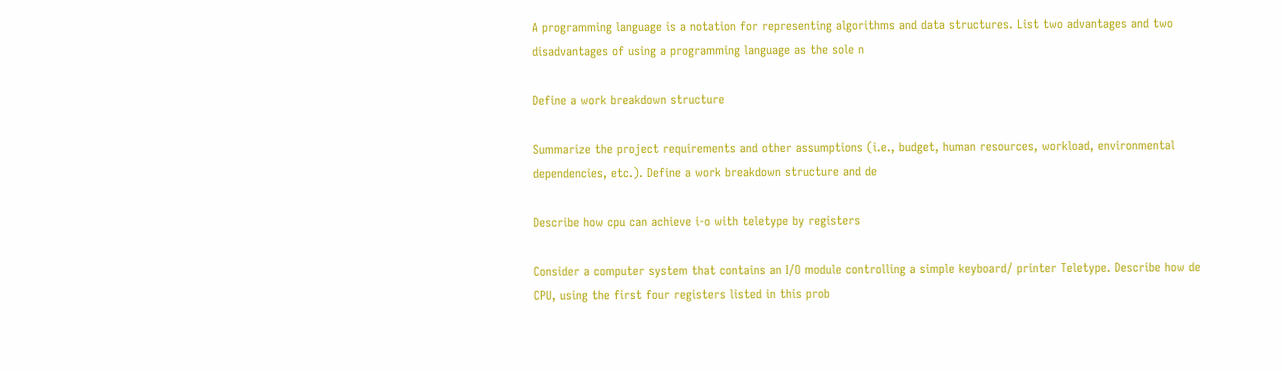A programming language is a notation for representing algorithms and data structures. List two advantages and two disadvantages of using a programming language as the sole n

Define a work breakdown structure

Summarize the project requirements and other assumptions (i.e., budget, human resources, workload, environmental dependencies, etc.). Define a work breakdown structure and de

Describe how cpu can achieve i-o with teletype by registers

Consider a computer system that contains an I/O module controlling a simple keyboard/ printer Teletype. Describe how de CPU, using the first four registers listed in this prob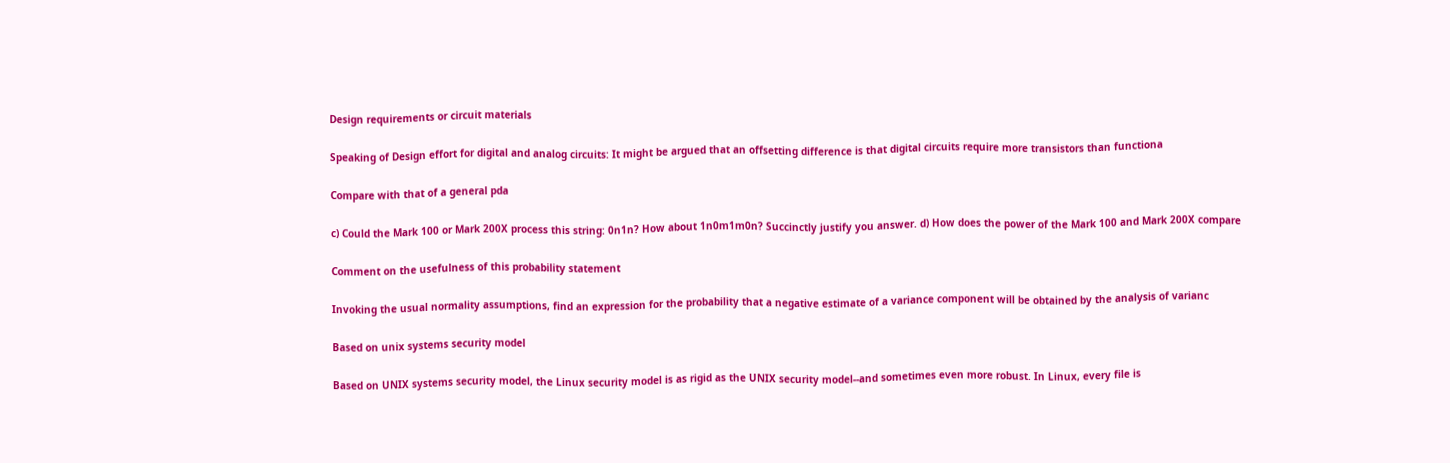Design requirements or circuit materials

Speaking of Design effort for digital and analog circuits: It might be argued that an offsetting difference is that digital circuits require more transistors than functiona

Compare with that of a general pda

c) Could the Mark 100 or Mark 200X process this string: 0n1n? How about 1n0m1m0n? Succinctly justify you answer. d) How does the power of the Mark 100 and Mark 200X compare

Comment on the usefulness of this probability statement

Invoking the usual normality assumptions, find an expression for the probability that a negative estimate of a variance component will be obtained by the analysis of varianc

Based on unix systems security model

Based on UNIX systems security model, the Linux security model is as rigid as the UNIX security model--and sometimes even more robust. In Linux, every file is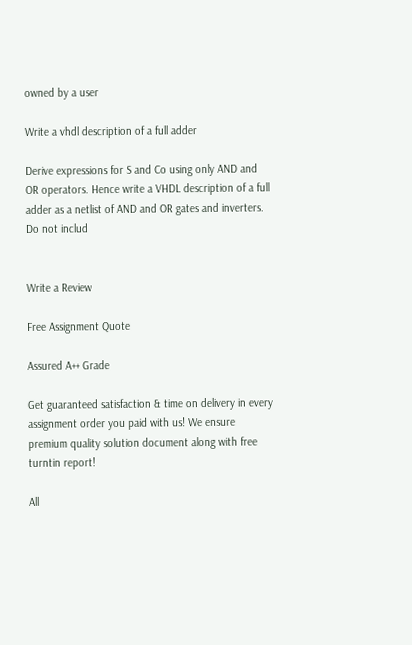owned by a user

Write a vhdl description of a full adder

Derive expressions for S and Co using only AND and OR operators. Hence write a VHDL description of a full adder as a netlist of AND and OR gates and inverters. Do not includ


Write a Review

Free Assignment Quote

Assured A++ Grade

Get guaranteed satisfaction & time on delivery in every assignment order you paid with us! We ensure premium quality solution document along with free turntin report!

All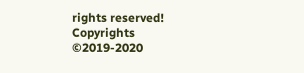rights reserved! Copyrights ©2019-2020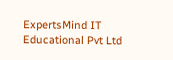ExpertsMind IT Educational Pvt Ltd